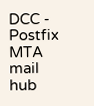DCC - Postfix MTA mail hub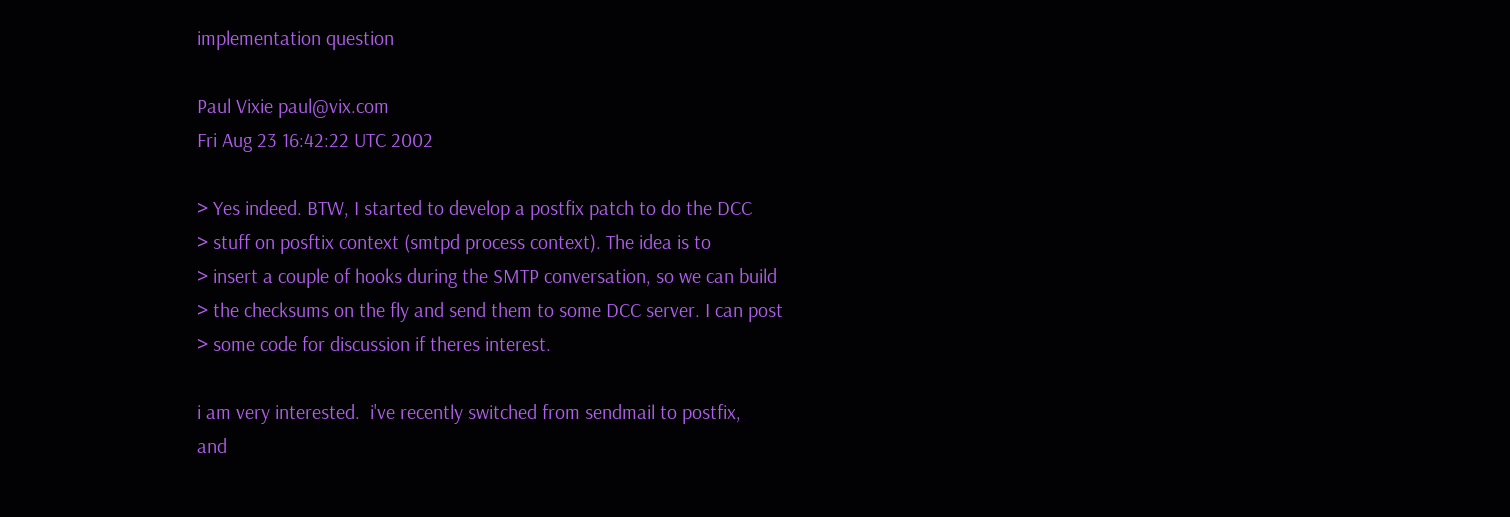implementation question

Paul Vixie paul@vix.com
Fri Aug 23 16:42:22 UTC 2002

> Yes indeed. BTW, I started to develop a postfix patch to do the DCC
> stuff on posftix context (smtpd process context). The idea is to
> insert a couple of hooks during the SMTP conversation, so we can build
> the checksums on the fly and send them to some DCC server. I can post
> some code for discussion if theres interest.

i am very interested.  i've recently switched from sendmail to postfix,
and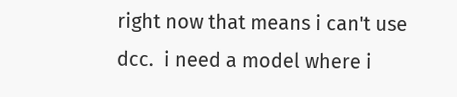right now that means i can't use dcc.  i need a model where i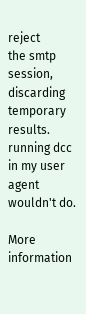reject
the smtp session, discarding temporary results.  running dcc in my user
agent wouldn't do.

More information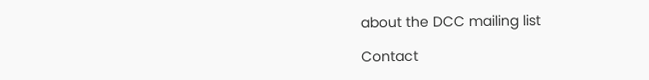about the DCC mailing list

Contact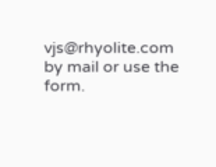vjs@rhyolite.com by mail or use the form.